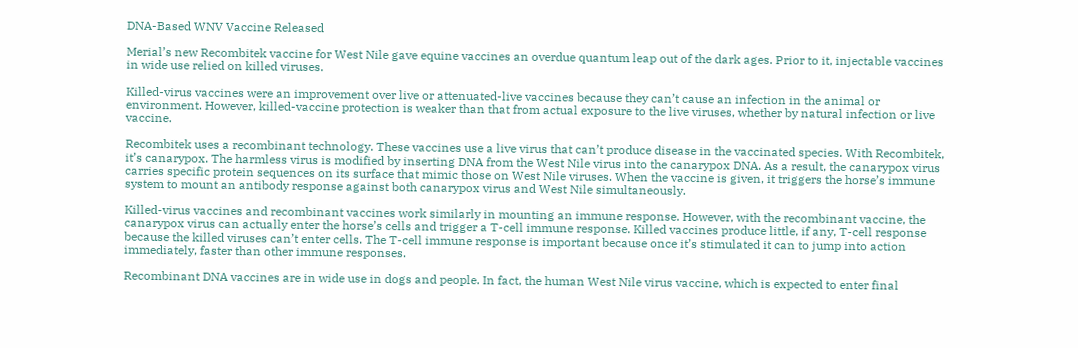DNA-Based WNV Vaccine Released

Merial’s new Recombitek vaccine for West Nile gave equine vaccines an overdue quantum leap out of the dark ages. Prior to it, injectable vaccines in wide use relied on killed viruses.

Killed-virus vaccines were an improvement over live or attenuated-live vaccines because they can’t cause an infection in the animal or environment. However, killed-vaccine protection is weaker than that from actual exposure to the live viruses, whether by natural infection or live vaccine.

Recombitek uses a recombinant technology. These vaccines use a live virus that can’t produce disease in the vaccinated species. With Recombitek, it’s canarypox. The harmless virus is modified by inserting DNA from the West Nile virus into the canarypox DNA. As a result, the canarypox virus carries specific protein sequences on its surface that mimic those on West Nile viruses. When the vaccine is given, it triggers the horse’s immune system to mount an antibody response against both canarypox virus and West Nile simultaneously.

Killed-virus vaccines and recombinant vaccines work similarly in mounting an immune response. However, with the recombinant vaccine, the canarypox virus can actually enter the horse’s cells and trigger a T-cell immune response. Killed vaccines produce little, if any, T-cell response because the killed viruses can’t enter cells. The T-cell immune response is important because once it’s stimulated it can to jump into action immediately, faster than other immune responses.

Recombinant DNA vaccines are in wide use in dogs and people. In fact, the human West Nile virus vaccine, which is expected to enter final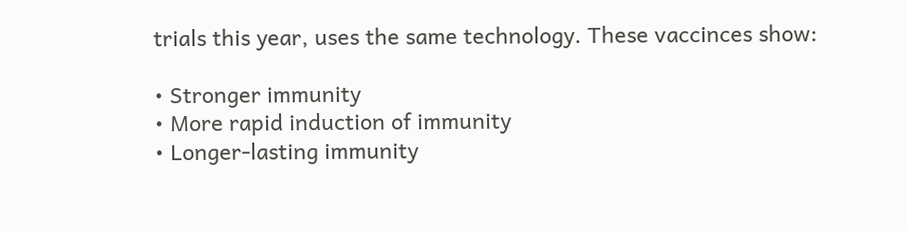trials this year, uses the same technology. These vaccinces show:

• Stronger immunity
• More rapid induction of immunity
• Longer-lasting immunity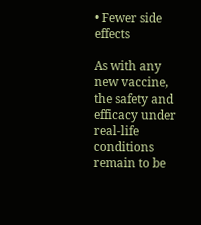• Fewer side effects

As with any new vaccine, the safety and efficacy under real-life conditions remain to be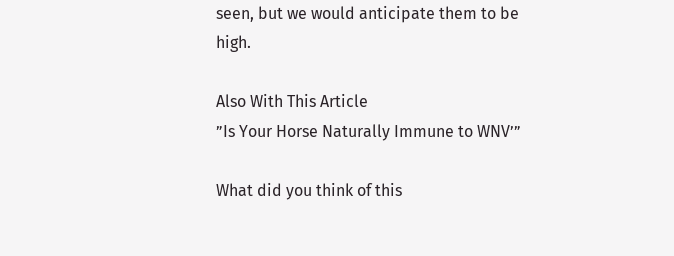seen, but we would anticipate them to be high.

Also With This Article
”Is Your Horse Naturally Immune to WNV’”

What did you think of this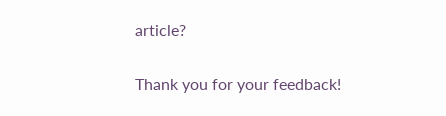article?

Thank you for your feedback!